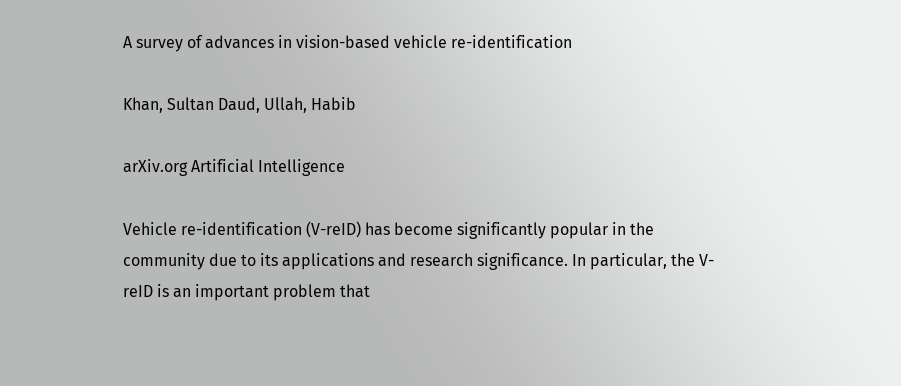A survey of advances in vision-based vehicle re-identification

Khan, Sultan Daud, Ullah, Habib

arXiv.org Artificial Intelligence

Vehicle re-identification (V-reID) has become significantly popular in the community due to its applications and research significance. In particular, the V-reID is an important problem that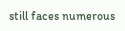still faces numerous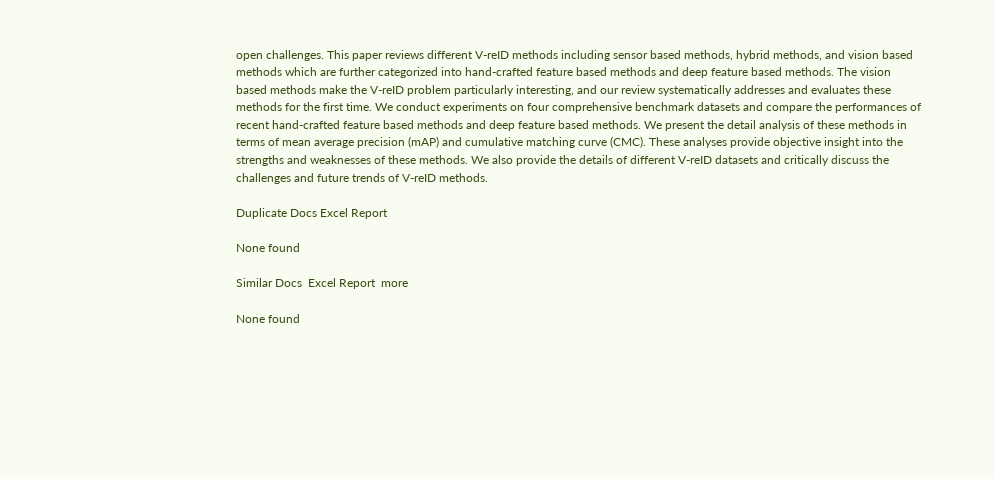open challenges. This paper reviews different V-reID methods including sensor based methods, hybrid methods, and vision based methods which are further categorized into hand-crafted feature based methods and deep feature based methods. The vision based methods make the V-reID problem particularly interesting, and our review systematically addresses and evaluates these methods for the first time. We conduct experiments on four comprehensive benchmark datasets and compare the performances of recent hand-crafted feature based methods and deep feature based methods. We present the detail analysis of these methods in terms of mean average precision (mAP) and cumulative matching curve (CMC). These analyses provide objective insight into the strengths and weaknesses of these methods. We also provide the details of different V-reID datasets and critically discuss the challenges and future trends of V-reID methods.

Duplicate Docs Excel Report

None found

Similar Docs  Excel Report  more

None found